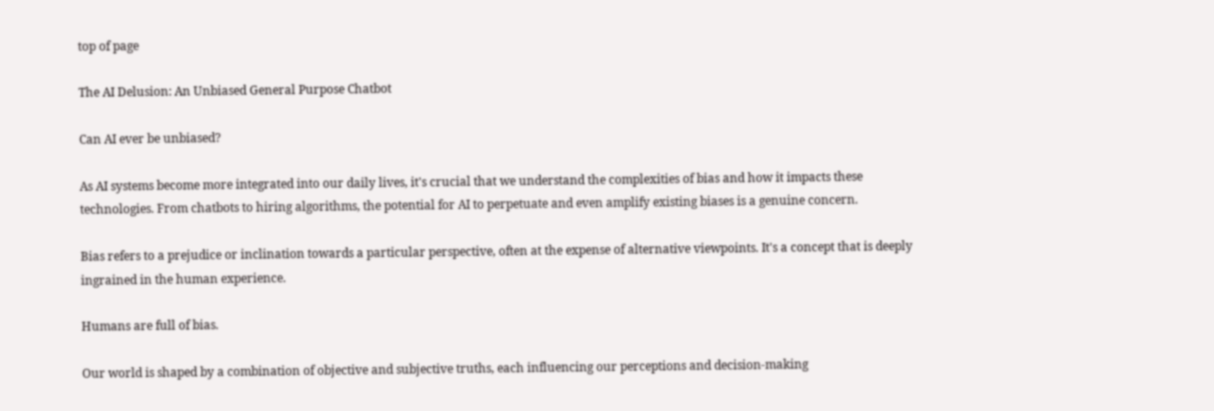top of page

The AI Delusion: An Unbiased General Purpose Chatbot

Can AI ever be unbiased?

As AI systems become more integrated into our daily lives, it's crucial that we understand the complexities of bias and how it impacts these technologies. From chatbots to hiring algorithms, the potential for AI to perpetuate and even amplify existing biases is a genuine concern.

Bias refers to a prejudice or inclination towards a particular perspective, often at the expense of alternative viewpoints. It's a concept that is deeply ingrained in the human experience.

Humans are full of bias.

Our world is shaped by a combination of objective and subjective truths, each influencing our perceptions and decision-making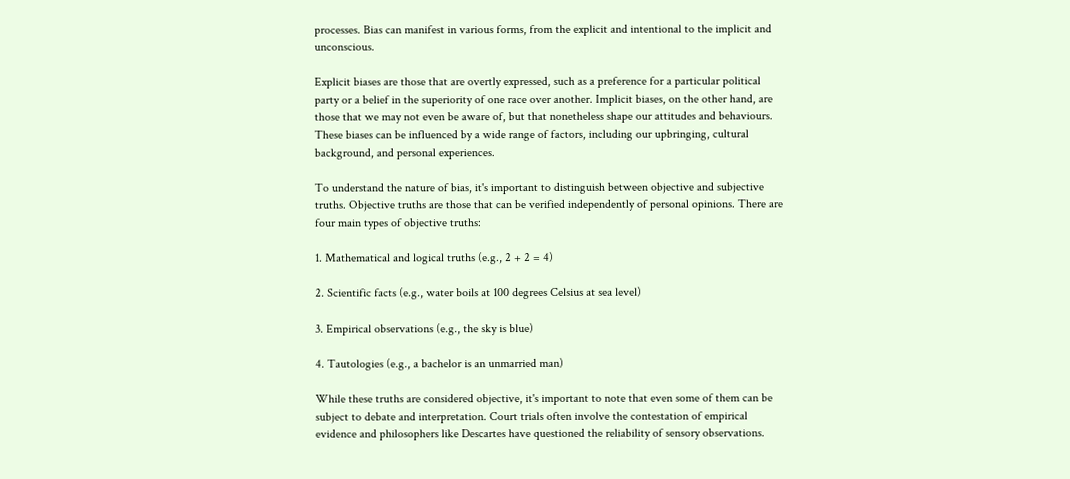processes. Bias can manifest in various forms, from the explicit and intentional to the implicit and unconscious.

Explicit biases are those that are overtly expressed, such as a preference for a particular political party or a belief in the superiority of one race over another. Implicit biases, on the other hand, are those that we may not even be aware of, but that nonetheless shape our attitudes and behaviours. These biases can be influenced by a wide range of factors, including our upbringing, cultural background, and personal experiences.

To understand the nature of bias, it's important to distinguish between objective and subjective truths. Objective truths are those that can be verified independently of personal opinions. There are four main types of objective truths:

1. Mathematical and logical truths (e.g., 2 + 2 = 4)

2. Scientific facts (e.g., water boils at 100 degrees Celsius at sea level)

3. Empirical observations (e.g., the sky is blue)

4. Tautologies (e.g., a bachelor is an unmarried man)

While these truths are considered objective, it's important to note that even some of them can be subject to debate and interpretation. Court trials often involve the contestation of empirical evidence and philosophers like Descartes have questioned the reliability of sensory observations.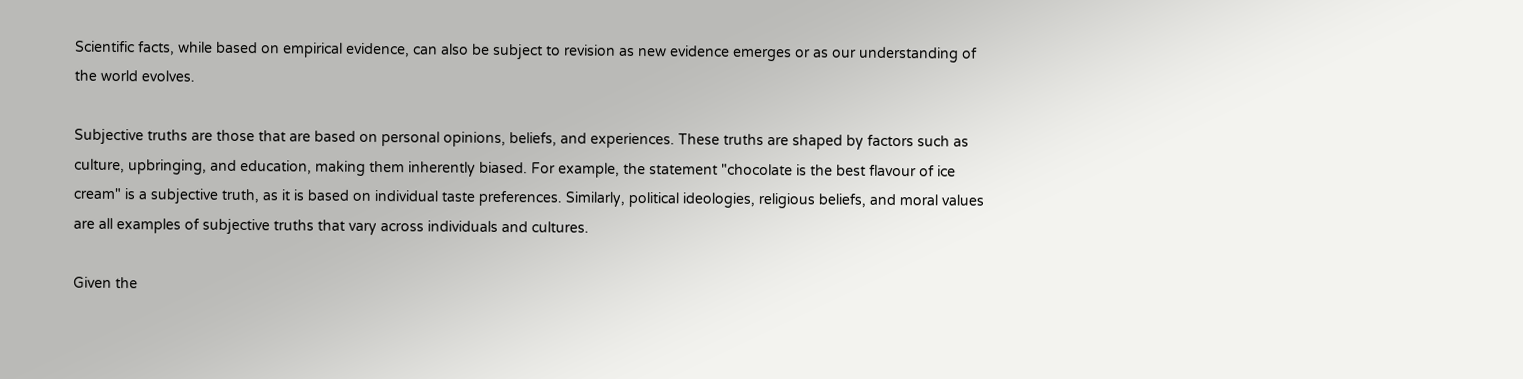Scientific facts, while based on empirical evidence, can also be subject to revision as new evidence emerges or as our understanding of the world evolves.

Subjective truths are those that are based on personal opinions, beliefs, and experiences. These truths are shaped by factors such as culture, upbringing, and education, making them inherently biased. For example, the statement "chocolate is the best flavour of ice cream" is a subjective truth, as it is based on individual taste preferences. Similarly, political ideologies, religious beliefs, and moral values are all examples of subjective truths that vary across individuals and cultures.

Given the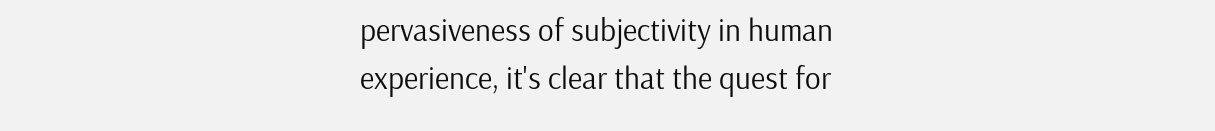pervasiveness of subjectivity in human experience, it's clear that the quest for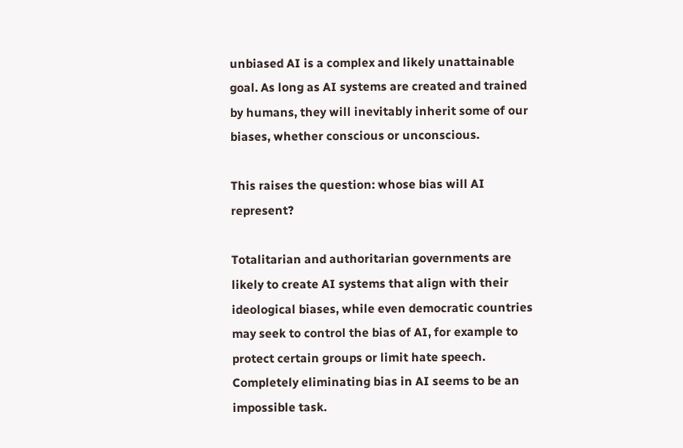unbiased AI is a complex and likely unattainable goal. As long as AI systems are created and trained by humans, they will inevitably inherit some of our biases, whether conscious or unconscious.

This raises the question: whose bias will AI represent?

Totalitarian and authoritarian governments are likely to create AI systems that align with their ideological biases, while even democratic countries may seek to control the bias of AI, for example to protect certain groups or limit hate speech. Completely eliminating bias in AI seems to be an impossible task.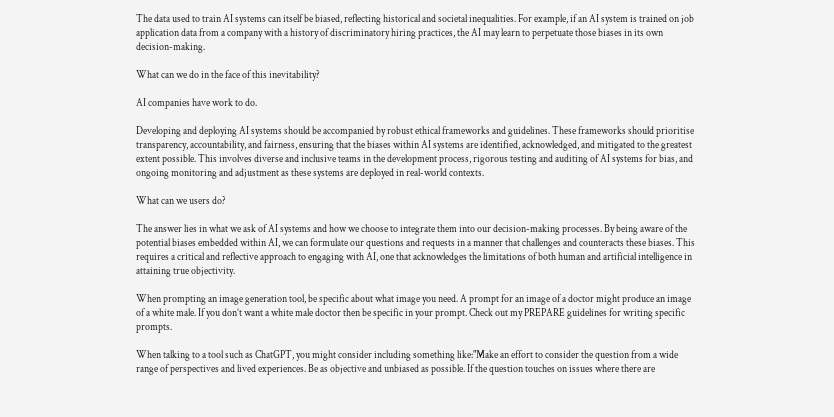The data used to train AI systems can itself be biased, reflecting historical and societal inequalities. For example, if an AI system is trained on job application data from a company with a history of discriminatory hiring practices, the AI may learn to perpetuate those biases in its own decision-making.

What can we do in the face of this inevitability?

AI companies have work to do.

Developing and deploying AI systems should be accompanied by robust ethical frameworks and guidelines. These frameworks should prioritise transparency, accountability, and fairness, ensuring that the biases within AI systems are identified, acknowledged, and mitigated to the greatest extent possible. This involves diverse and inclusive teams in the development process, rigorous testing and auditing of AI systems for bias, and ongoing monitoring and adjustment as these systems are deployed in real-world contexts.

What can we users do?

The answer lies in what we ask of AI systems and how we choose to integrate them into our decision-making processes. By being aware of the potential biases embedded within AI, we can formulate our questions and requests in a manner that challenges and counteracts these biases. This requires a critical and reflective approach to engaging with AI, one that acknowledges the limitations of both human and artificial intelligence in attaining true objectivity.

When prompting an image generation tool, be specific about what image you need. A prompt for an image of a doctor might produce an image of a white male. If you don’t want a white male doctor then be specific in your prompt. Check out my PREPARE guidelines for writing specific prompts.

When talking to a tool such as ChatGPT, you might consider including something like:"Make an effort to consider the question from a wide range of perspectives and lived experiences. Be as objective and unbiased as possible. If the question touches on issues where there are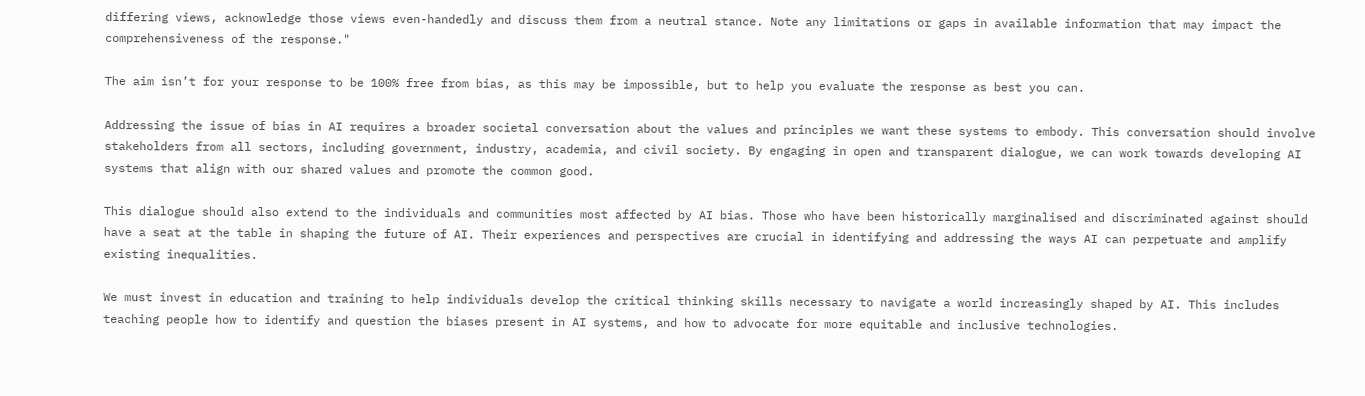differing views, acknowledge those views even-handedly and discuss them from a neutral stance. Note any limitations or gaps in available information that may impact the comprehensiveness of the response."

The aim isn’t for your response to be 100% free from bias, as this may be impossible, but to help you evaluate the response as best you can.

Addressing the issue of bias in AI requires a broader societal conversation about the values and principles we want these systems to embody. This conversation should involve stakeholders from all sectors, including government, industry, academia, and civil society. By engaging in open and transparent dialogue, we can work towards developing AI systems that align with our shared values and promote the common good.

This dialogue should also extend to the individuals and communities most affected by AI bias. Those who have been historically marginalised and discriminated against should have a seat at the table in shaping the future of AI. Their experiences and perspectives are crucial in identifying and addressing the ways AI can perpetuate and amplify existing inequalities.

We must invest in education and training to help individuals develop the critical thinking skills necessary to navigate a world increasingly shaped by AI. This includes teaching people how to identify and question the biases present in AI systems, and how to advocate for more equitable and inclusive technologies.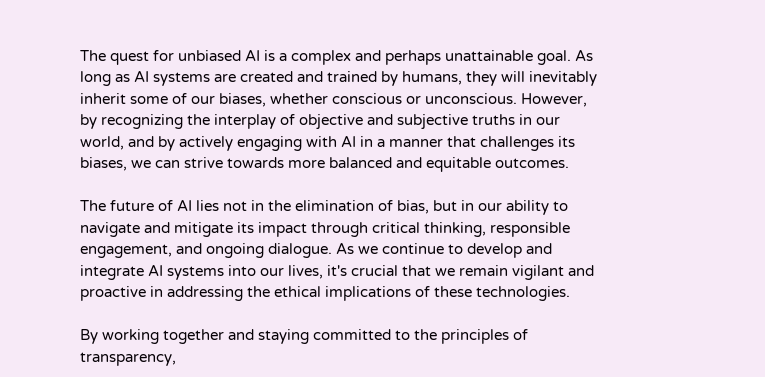The quest for unbiased AI is a complex and perhaps unattainable goal. As long as AI systems are created and trained by humans, they will inevitably inherit some of our biases, whether conscious or unconscious. However, by recognizing the interplay of objective and subjective truths in our world, and by actively engaging with AI in a manner that challenges its biases, we can strive towards more balanced and equitable outcomes.

The future of AI lies not in the elimination of bias, but in our ability to navigate and mitigate its impact through critical thinking, responsible engagement, and ongoing dialogue. As we continue to develop and integrate AI systems into our lives, it's crucial that we remain vigilant and proactive in addressing the ethical implications of these technologies.

By working together and staying committed to the principles of transparency,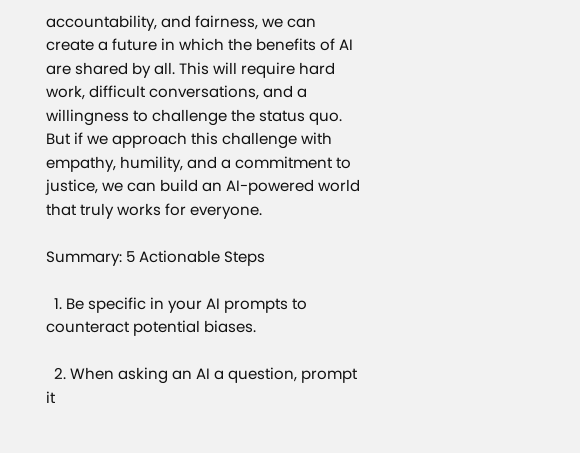accountability, and fairness, we can create a future in which the benefits of AI are shared by all. This will require hard work, difficult conversations, and a willingness to challenge the status quo. But if we approach this challenge with empathy, humility, and a commitment to justice, we can build an AI-powered world that truly works for everyone.

Summary: 5 Actionable Steps

  1. Be specific in your AI prompts to counteract potential biases.

  2. When asking an AI a question, prompt it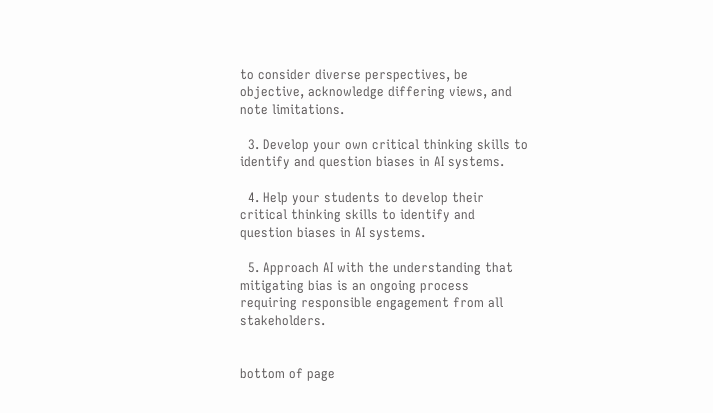to consider diverse perspectives, be objective, acknowledge differing views, and note limitations.

  3. Develop your own critical thinking skills to identify and question biases in AI systems.

  4. Help your students to develop their critical thinking skills to identify and question biases in AI systems.

  5. Approach AI with the understanding that mitigating bias is an ongoing process requiring responsible engagement from all stakeholders.


bottom of page